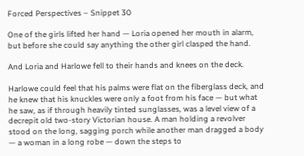Forced Perspectives – Snippet 30

One of the girls lifted her hand — Loria opened her mouth in alarm, but before she could say anything the other girl clasped the hand.

And Loria and Harlowe fell to their hands and knees on the deck.

Harlowe could feel that his palms were flat on the fiberglass deck, and he knew that his knuckles were only a foot from his face — but what he saw, as if through heavily tinted sunglasses, was a level view of a decrepit old two-story Victorian house. A man holding a revolver stood on the long, sagging porch while another man dragged a body — a woman in a long robe — down the steps to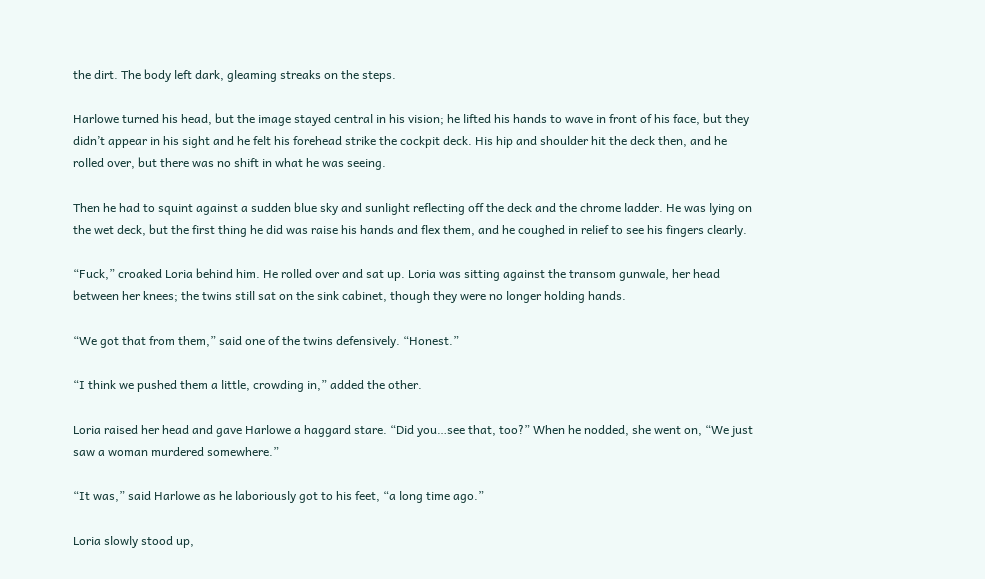the dirt. The body left dark, gleaming streaks on the steps.

Harlowe turned his head, but the image stayed central in his vision; he lifted his hands to wave in front of his face, but they didn’t appear in his sight and he felt his forehead strike the cockpit deck. His hip and shoulder hit the deck then, and he rolled over, but there was no shift in what he was seeing.

Then he had to squint against a sudden blue sky and sunlight reflecting off the deck and the chrome ladder. He was lying on the wet deck, but the first thing he did was raise his hands and flex them, and he coughed in relief to see his fingers clearly.

“Fuck,” croaked Loria behind him. He rolled over and sat up. Loria was sitting against the transom gunwale, her head between her knees; the twins still sat on the sink cabinet, though they were no longer holding hands.

“We got that from them,” said one of the twins defensively. “Honest.”

“I think we pushed them a little, crowding in,” added the other.

Loria raised her head and gave Harlowe a haggard stare. “Did you…see that, too?” When he nodded, she went on, “We just saw a woman murdered somewhere.”

“It was,” said Harlowe as he laboriously got to his feet, “a long time ago.”

Loria slowly stood up,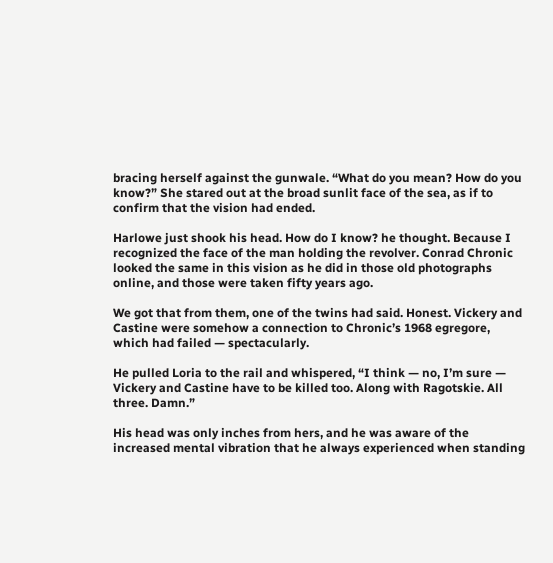bracing herself against the gunwale. “What do you mean? How do you know?” She stared out at the broad sunlit face of the sea, as if to confirm that the vision had ended.

Harlowe just shook his head. How do I know? he thought. Because I recognized the face of the man holding the revolver. Conrad Chronic looked the same in this vision as he did in those old photographs online, and those were taken fifty years ago.

We got that from them, one of the twins had said. Honest. Vickery and Castine were somehow a connection to Chronic’s 1968 egregore, which had failed — spectacularly.

He pulled Loria to the rail and whispered, “I think — no, I’m sure — Vickery and Castine have to be killed too. Along with Ragotskie. All three. Damn.”

His head was only inches from hers, and he was aware of the increased mental vibration that he always experienced when standing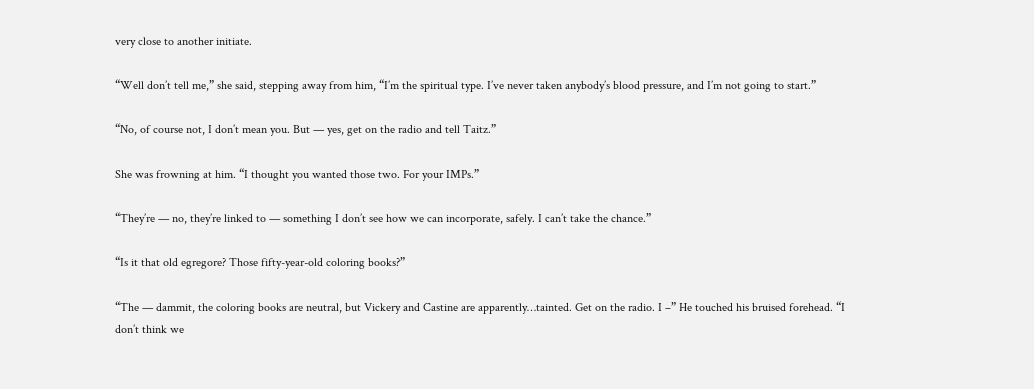very close to another initiate.

“Well don’t tell me,” she said, stepping away from him, “I’m the spiritual type. I’ve never taken anybody’s blood pressure, and I’m not going to start.”

“No, of course not, I don’t mean you. But — yes, get on the radio and tell Taitz.”

She was frowning at him. “I thought you wanted those two. For your IMPs.”

“They’re — no, they’re linked to — something I don’t see how we can incorporate, safely. I can’t take the chance.”

“Is it that old egregore? Those fifty-year-old coloring books?”

“The — dammit, the coloring books are neutral, but Vickery and Castine are apparently…tainted. Get on the radio. I –” He touched his bruised forehead. “I don’t think we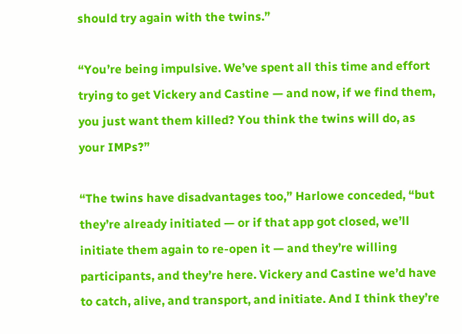should try again with the twins.”

“You’re being impulsive. We’ve spent all this time and effort trying to get Vickery and Castine — and now, if we find them, you just want them killed? You think the twins will do, as your IMPs?”

“The twins have disadvantages too,” Harlowe conceded, “but they’re already initiated — or if that app got closed, we’ll initiate them again to re-open it — and they’re willing participants, and they’re here. Vickery and Castine we’d have to catch, alive, and transport, and initiate. And I think they’re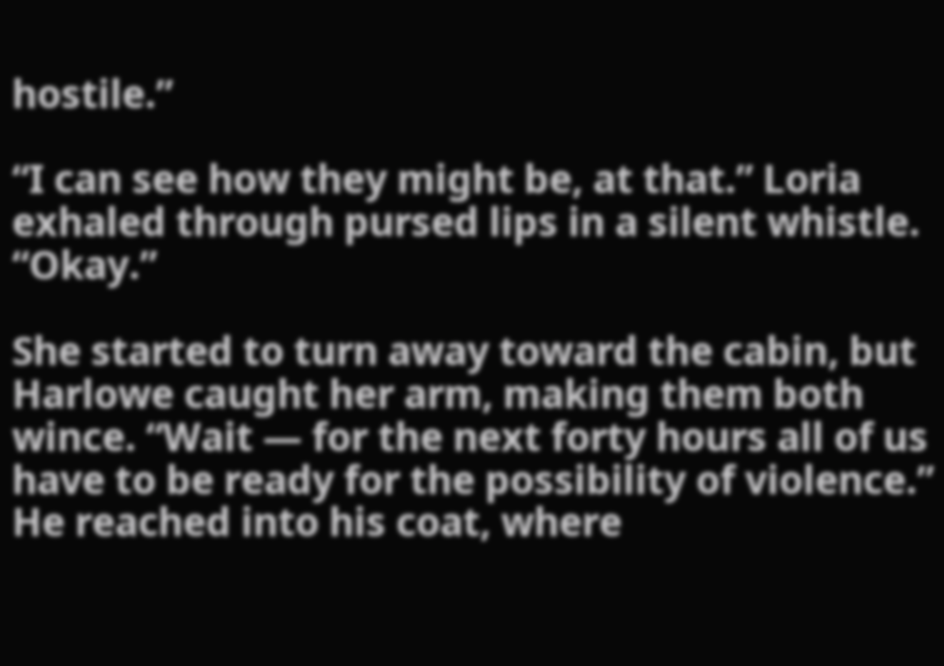hostile.”

“I can see how they might be, at that.” Loria exhaled through pursed lips in a silent whistle. “Okay.”

She started to turn away toward the cabin, but Harlowe caught her arm, making them both wince. “Wait — for the next forty hours all of us have to be ready for the possibility of violence.” He reached into his coat, where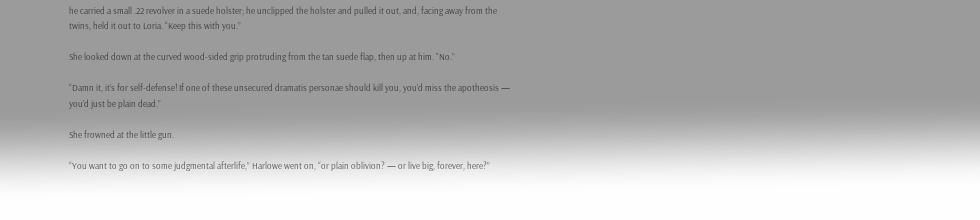he carried a small .22 revolver in a suede holster; he unclipped the holster and pulled it out, and, facing away from the twins, held it out to Loria. “Keep this with you.”

She looked down at the curved wood-sided grip protruding from the tan suede flap, then up at him. “No.”

“Damn it, it’s for self-defense! If one of these unsecured dramatis personae should kill you, you’d miss the apotheosis — you’d just be plain dead.”

She frowned at the little gun.

“You want to go on to some judgmental afterlife,” Harlowe went on, “or plain oblivion? — or live big, forever, here?”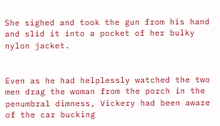She sighed and took the gun from his hand and slid it into a pocket of her bulky nylon jacket.


Even as he had helplessly watched the two men drag the woman from the porch in the penumbral dimness, Vickery had been aware of the car bucking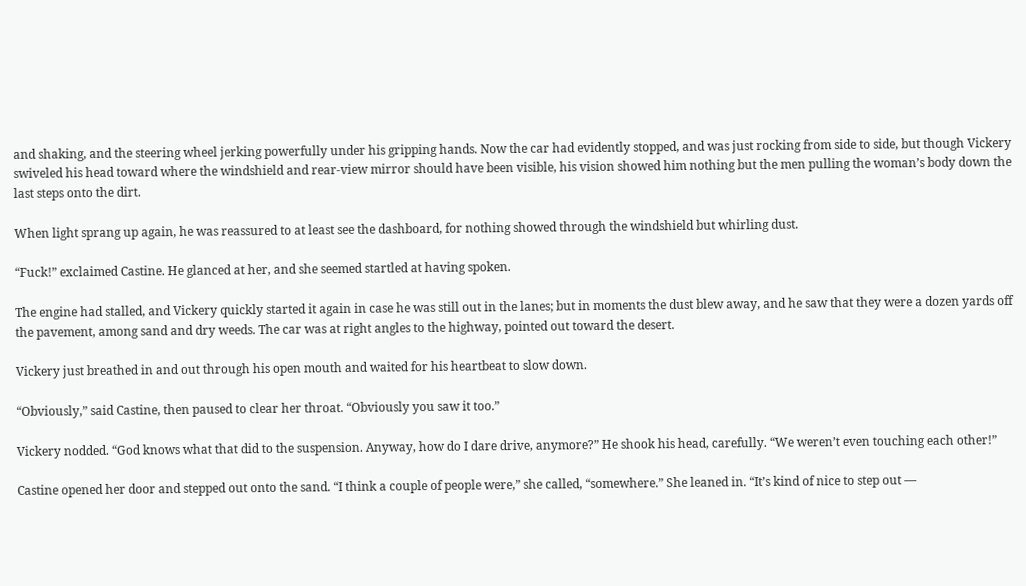and shaking, and the steering wheel jerking powerfully under his gripping hands. Now the car had evidently stopped, and was just rocking from side to side, but though Vickery swiveled his head toward where the windshield and rear-view mirror should have been visible, his vision showed him nothing but the men pulling the woman’s body down the last steps onto the dirt.

When light sprang up again, he was reassured to at least see the dashboard, for nothing showed through the windshield but whirling dust.

“Fuck!” exclaimed Castine. He glanced at her, and she seemed startled at having spoken.

The engine had stalled, and Vickery quickly started it again in case he was still out in the lanes; but in moments the dust blew away, and he saw that they were a dozen yards off the pavement, among sand and dry weeds. The car was at right angles to the highway, pointed out toward the desert.

Vickery just breathed in and out through his open mouth and waited for his heartbeat to slow down.

“Obviously,” said Castine, then paused to clear her throat. “Obviously you saw it too.”

Vickery nodded. “God knows what that did to the suspension. Anyway, how do I dare drive, anymore?” He shook his head, carefully. “We weren’t even touching each other!”

Castine opened her door and stepped out onto the sand. “I think a couple of people were,” she called, “somewhere.” She leaned in. “It’s kind of nice to step out —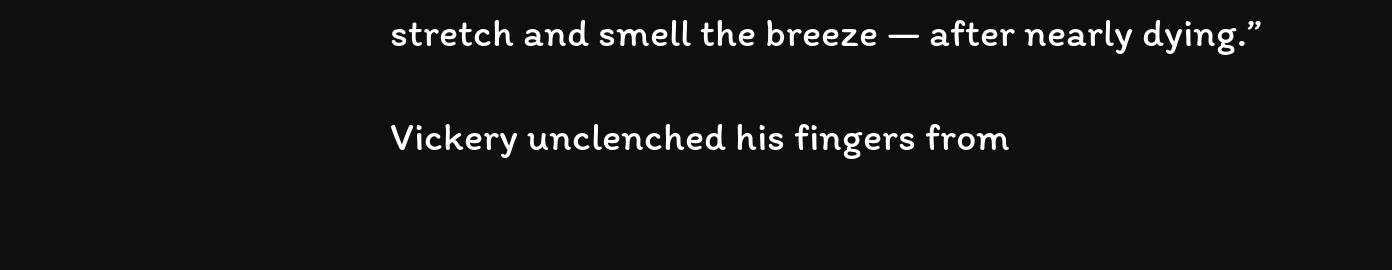stretch and smell the breeze — after nearly dying.”

Vickery unclenched his fingers from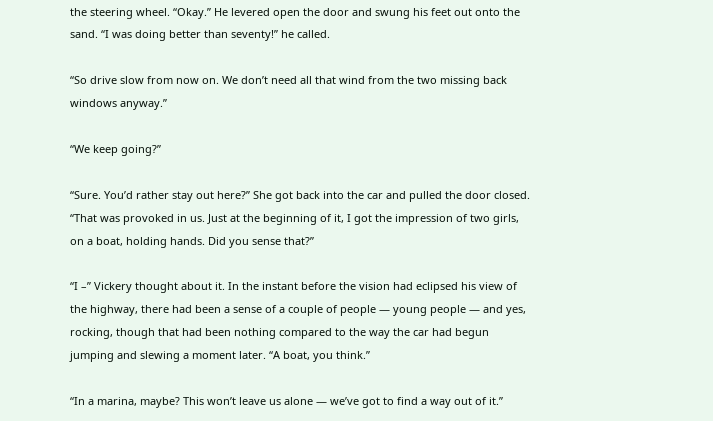the steering wheel. “Okay.” He levered open the door and swung his feet out onto the sand. “I was doing better than seventy!” he called.

“So drive slow from now on. We don’t need all that wind from the two missing back windows anyway.”

“We keep going?”

“Sure. You’d rather stay out here?” She got back into the car and pulled the door closed. “That was provoked in us. Just at the beginning of it, I got the impression of two girls, on a boat, holding hands. Did you sense that?”

“I –” Vickery thought about it. In the instant before the vision had eclipsed his view of the highway, there had been a sense of a couple of people — young people — and yes, rocking, though that had been nothing compared to the way the car had begun jumping and slewing a moment later. “A boat, you think.”

“In a marina, maybe? This won’t leave us alone — we’ve got to find a way out of it.”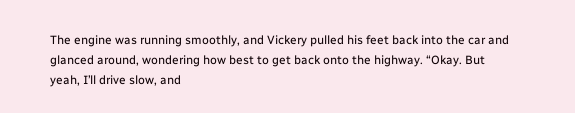The engine was running smoothly, and Vickery pulled his feet back into the car and glanced around, wondering how best to get back onto the highway. “Okay. But yeah, I’ll drive slow, and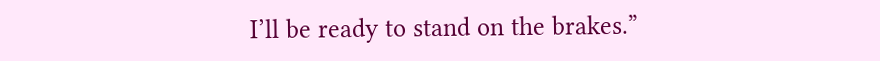I’ll be ready to stand on the brakes.”